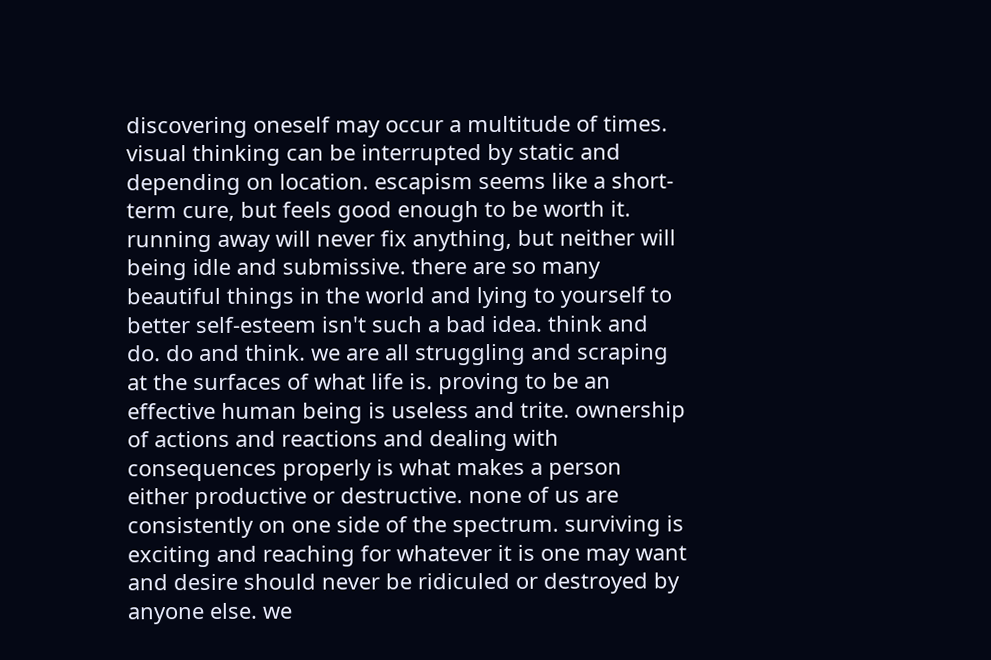discovering oneself may occur a multitude of times. visual thinking can be interrupted by static and depending on location. escapism seems like a short-term cure, but feels good enough to be worth it. running away will never fix anything, but neither will being idle and submissive. there are so many beautiful things in the world and lying to yourself to better self-esteem isn't such a bad idea. think and do. do and think. we are all struggling and scraping at the surfaces of what life is. proving to be an effective human being is useless and trite. ownership of actions and reactions and dealing with consequences properly is what makes a person either productive or destructive. none of us are consistently on one side of the spectrum. surviving is exciting and reaching for whatever it is one may want and desire should never be ridiculed or destroyed by anyone else. we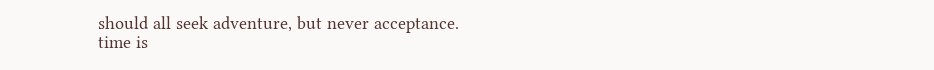should all seek adventure, but never acceptance. time is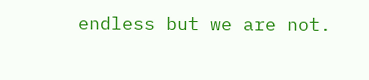endless but we are not.